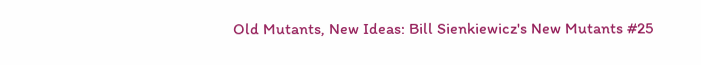Old Mutants, New Ideas: Bill Sienkiewicz's New Mutants #25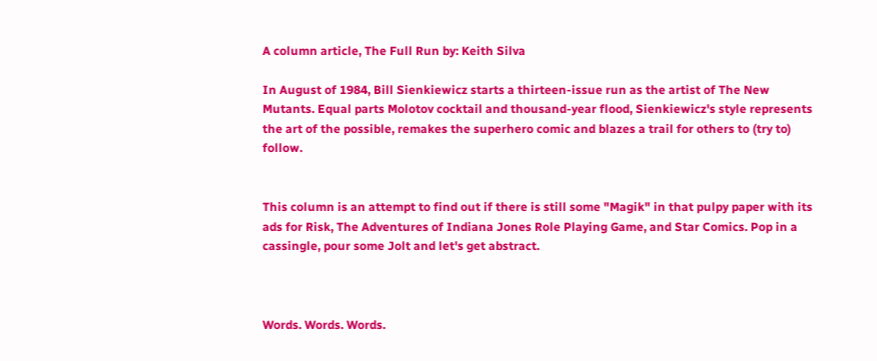A column article, The Full Run by: Keith Silva

In August of 1984, Bill Sienkiewicz starts a thirteen-issue run as the artist of The New Mutants. Equal parts Molotov cocktail and thousand-year flood, Sienkiewicz's style represents the art of the possible, remakes the superhero comic and blazes a trail for others to (try to) follow.


This column is an attempt to find out if there is still some "Magik" in that pulpy paper with its ads for Risk, The Adventures of Indiana Jones Role Playing Game, and Star Comics. Pop in a cassingle, pour some Jolt and let's get abstract.



Words. Words. Words.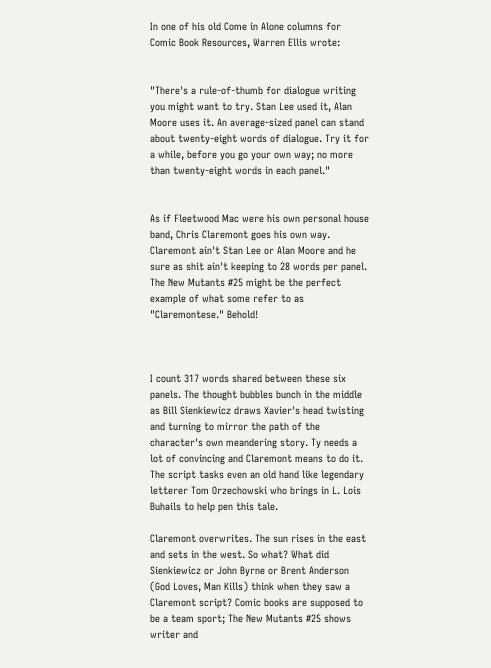In one of his old Come in Alone columns for Comic Book Resources, Warren Ellis wrote:


"There's a rule-of-thumb for dialogue writing you might want to try. Stan Lee used it, Alan Moore uses it. An average-sized panel can stand about twenty-eight words of dialogue. Try it for a while, before you go your own way; no more than twenty-eight words in each panel."


As if Fleetwood Mac were his own personal house band, Chris Claremont goes his own way. Claremont ain't Stan Lee or Alan Moore and he sure as shit ain't keeping to 28 words per panel. The New Mutants #25 might be the perfect example of what some refer to as "Claremontese." Behold!



I count 317 words shared between these six panels. The thought bubbles bunch in the middle as Bill Sienkiewicz draws Xavier's head twisting and turning to mirror the path of the character's own meandering story. Ty needs a lot of convincing and Claremont means to do it. The script tasks even an old hand like legendary letterer Tom Orzechowski who brings in L. Lois Buhails to help pen this tale.

Claremont overwrites. The sun rises in the east and sets in the west. So what? What did Sienkiewicz or John Byrne or Brent Anderson (God Loves, Man Kills) think when they saw a Claremont script? Comic books are supposed to be a team sport; The New Mutants #25 shows writer and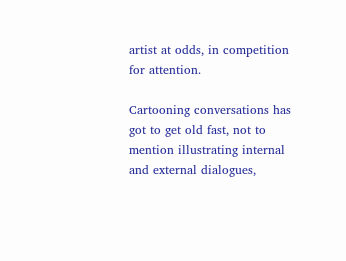artist at odds, in competition for attention.

Cartooning conversations has got to get old fast, not to mention illustrating internal and external dialogues,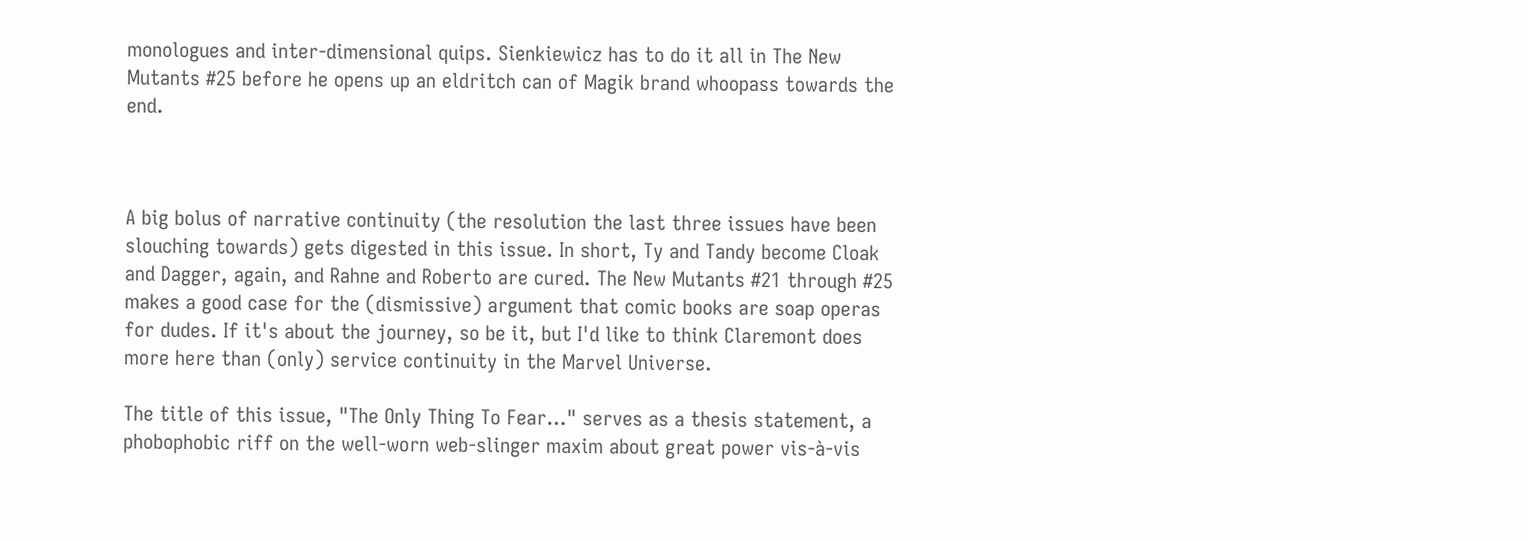monologues and inter-dimensional quips. Sienkiewicz has to do it all in The New Mutants #25 before he opens up an eldritch can of Magik brand whoopass towards the end.



A big bolus of narrative continuity (the resolution the last three issues have been slouching towards) gets digested in this issue. In short, Ty and Tandy become Cloak and Dagger, again, and Rahne and Roberto are cured. The New Mutants #21 through #25 makes a good case for the (dismissive) argument that comic books are soap operas for dudes. If it's about the journey, so be it, but I'd like to think Claremont does more here than (only) service continuity in the Marvel Universe.

The title of this issue, "The Only Thing To Fear…" serves as a thesis statement, a phobophobic riff on the well-worn web-slinger maxim about great power vis-à-vis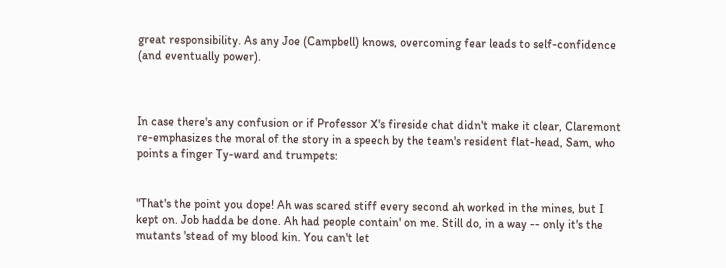great responsibility. As any Joe (Campbell) knows, overcoming fear leads to self-confidence (and eventually power).



In case there's any confusion or if Professor X's fireside chat didn't make it clear, Claremont re-emphasizes the moral of the story in a speech by the team's resident flat-head, Sam, who points a finger Ty-ward and trumpets:


"That's the point you dope! Ah was scared stiff every second ah worked in the mines, but I kept on. Job hadda be done. Ah had people contain' on me. Still do, in a way -- only it's the mutants 'stead of my blood kin. You can't let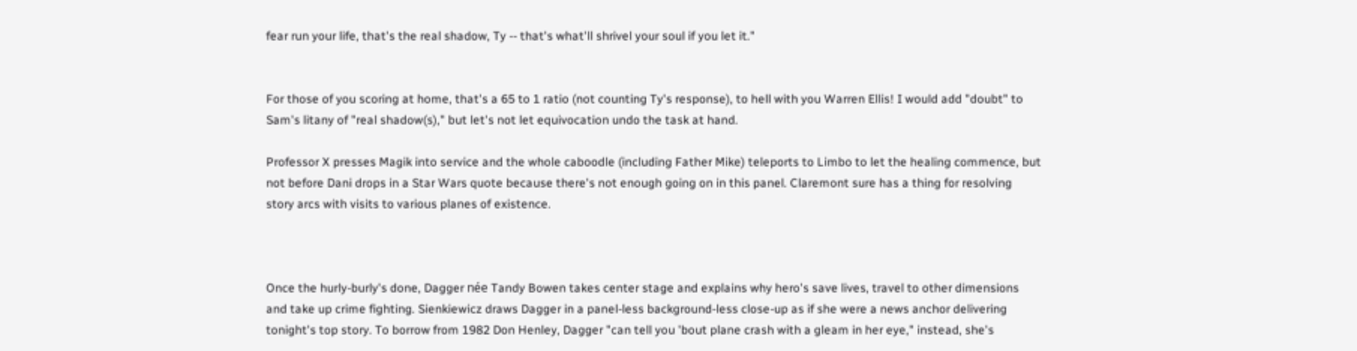fear run your life, that's the real shadow, Ty -- that's what'll shrivel your soul if you let it."


For those of you scoring at home, that's a 65 to 1 ratio (not counting Ty's response), to hell with you Warren Ellis! I would add "doubt" to Sam's litany of "real shadow(s)," but let's not let equivocation undo the task at hand.

Professor X presses Magik into service and the whole caboodle (including Father Mike) teleports to Limbo to let the healing commence, but not before Dani drops in a Star Wars quote because there's not enough going on in this panel. Claremont sure has a thing for resolving story arcs with visits to various planes of existence.



Once the hurly-burly's done, Dagger née Tandy Bowen takes center stage and explains why hero's save lives, travel to other dimensions and take up crime fighting. Sienkiewicz draws Dagger in a panel-less background-less close-up as if she were a news anchor delivering tonight's top story. To borrow from 1982 Don Henley, Dagger "can tell you 'bout plane crash with a gleam in her eye," instead, she's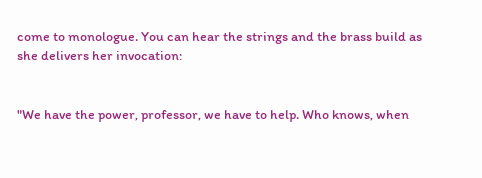come to monologue. You can hear the strings and the brass build as she delivers her invocation:


"We have the power, professor, we have to help. Who knows, when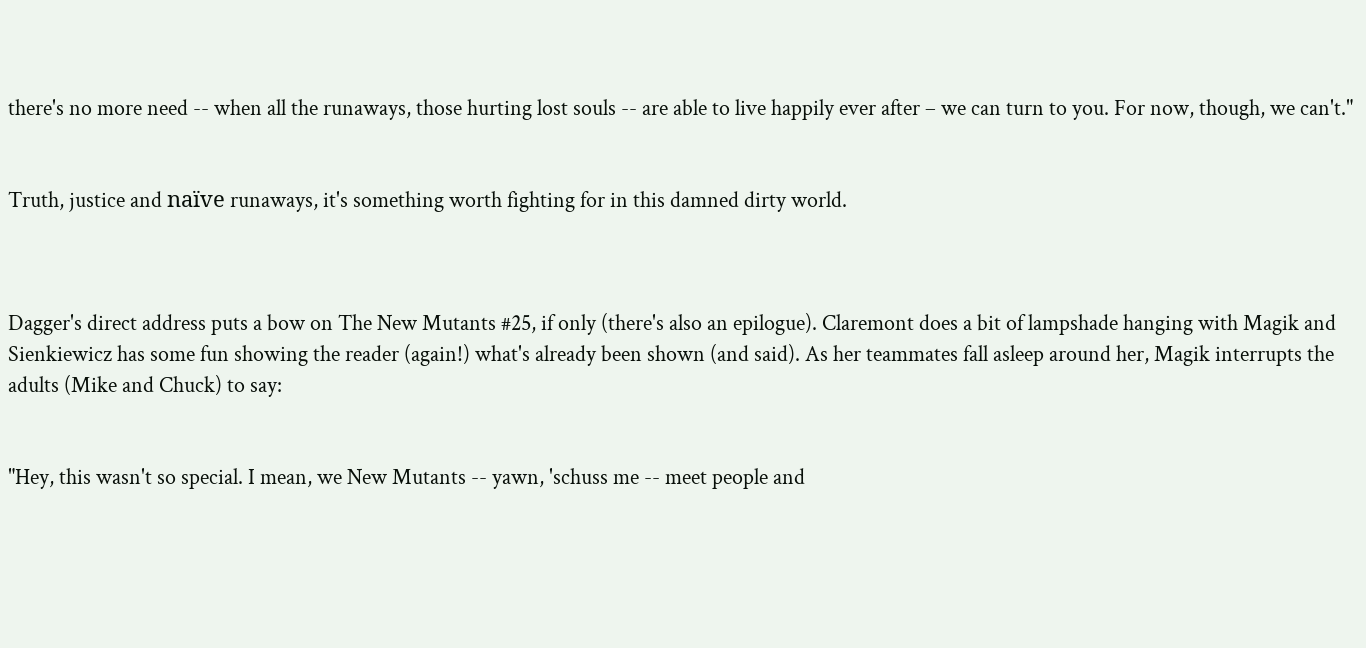there's no more need -- when all the runaways, those hurting lost souls -- are able to live happily ever after – we can turn to you. For now, though, we can't."


Truth, justice and naïve runaways, it's something worth fighting for in this damned dirty world.



Dagger's direct address puts a bow on The New Mutants #25, if only (there's also an epilogue). Claremont does a bit of lampshade hanging with Magik and Sienkiewicz has some fun showing the reader (again!) what's already been shown (and said). As her teammates fall asleep around her, Magik interrupts the adults (Mike and Chuck) to say:


"Hey, this wasn't so special. I mean, we New Mutants -- yawn, 'schuss me -- meet people and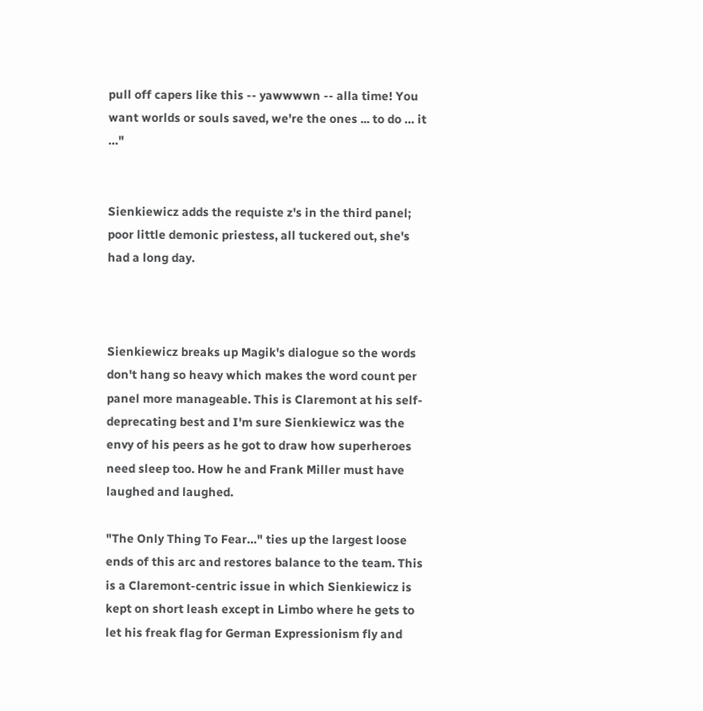pull off capers like this -- yawwwwn -- alla time! You want worlds or souls saved, we're the ones ... to do … it …"


Sienkiewicz adds the requiste z's in the third panel; poor little demonic priestess, all tuckered out, she's had a long day.



Sienkiewicz breaks up Magik's dialogue so the words don't hang so heavy which makes the word count per panel more manageable. This is Claremont at his self-deprecating best and I'm sure Sienkiewicz was the envy of his peers as he got to draw how superheroes need sleep too. How he and Frank Miller must have laughed and laughed.

"The Only Thing To Fear…" ties up the largest loose ends of this arc and restores balance to the team. This is a Claremont-centric issue in which Sienkiewicz is kept on short leash except in Limbo where he gets to let his freak flag for German Expressionism fly and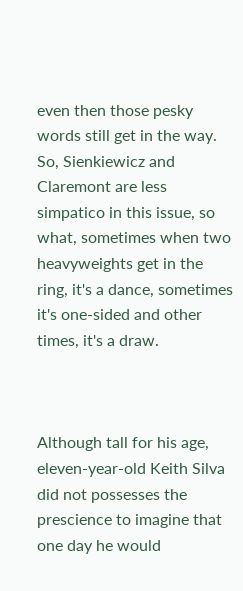even then those pesky words still get in the way. So, Sienkiewicz and Claremont are less simpatico in this issue, so what, sometimes when two heavyweights get in the ring, it's a dance, sometimes it's one-sided and other times, it's a draw.



Although tall for his age, eleven-year-old Keith Silva did not possesses the prescience to imagine that one day he would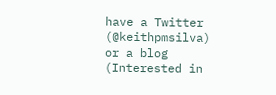have a Twitter (@keithpmsilva) or a blog (Interested in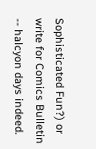Sophisticated Fun?) or write for Comics Bulletin -- halcyon days indeed.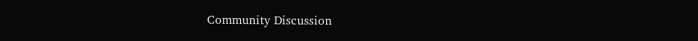Community Discussion